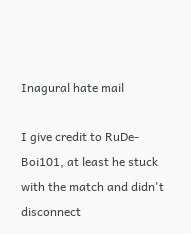Inagural hate mail

I give credit to RuDe-Boi101, at least he stuck with the match and didn't disconnect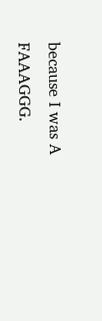because I was A FAAAGGG.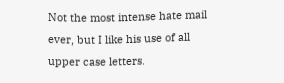Not the most intense hate mail ever, but I like his use of all upper case letters.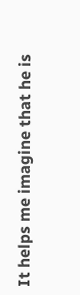It helps me imagine that he is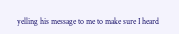yelling his message to me to make sure I heard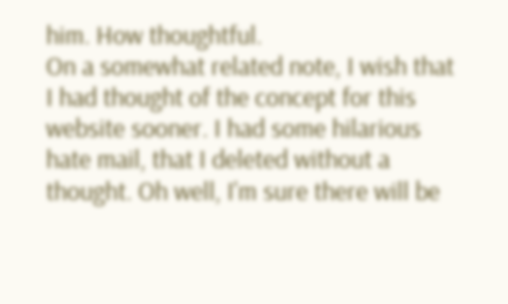him. How thoughtful.
On a somewhat related note, I wish that I had thought of the concept for this website sooner. I had some hilarious hate mail, that I deleted without a thought. Oh well, I'm sure there will be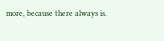more, because there always is.